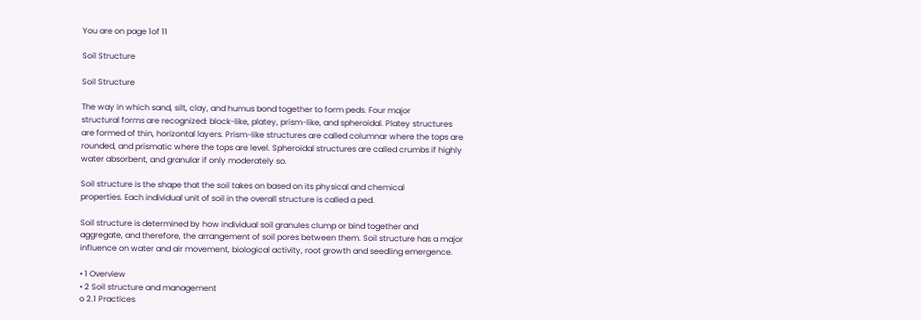You are on page 1of 11

Soil Structure

Soil Structure

The way in which sand, silt, clay, and humus bond together to form peds. Four major
structural forms are recognized: block-like, platey, prism-like, and spheroidal. Platey structures
are formed of thin, horizontal layers. Prism-like structures are called columnar where the tops are
rounded, and prismatic where the tops are level. Spheroidal structures are called crumbs if highly
water absorbent, and granular if only moderately so.

Soil structure is the shape that the soil takes on based on its physical and chemical
properties. Each individual unit of soil in the overall structure is called a ped.

Soil structure is determined by how individual soil granules clump or bind together and
aggregate, and therefore, the arrangement of soil pores between them. Soil structure has a major
influence on water and air movement, biological activity, root growth and seedling emergence.

• 1 Overview
• 2 Soil structure and management
o 2.1 Practices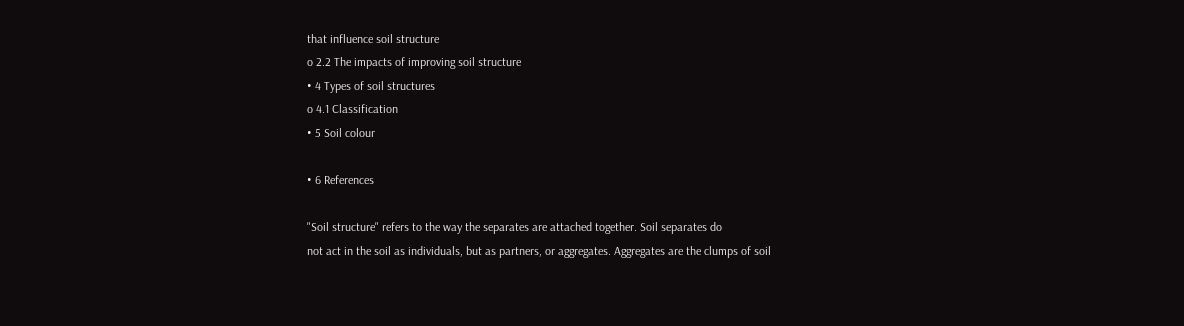that influence soil structure
o 2.2 The impacts of improving soil structure
• 4 Types of soil structures
o 4.1 Classification
• 5 Soil colour

• 6 References

"Soil structure" refers to the way the separates are attached together. Soil separates do
not act in the soil as individuals, but as partners, or aggregates. Aggregates are the clumps of soil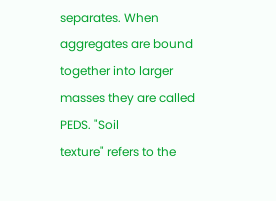separates. When aggregates are bound together into larger masses they are called PEDS. "Soil
texture" refers to the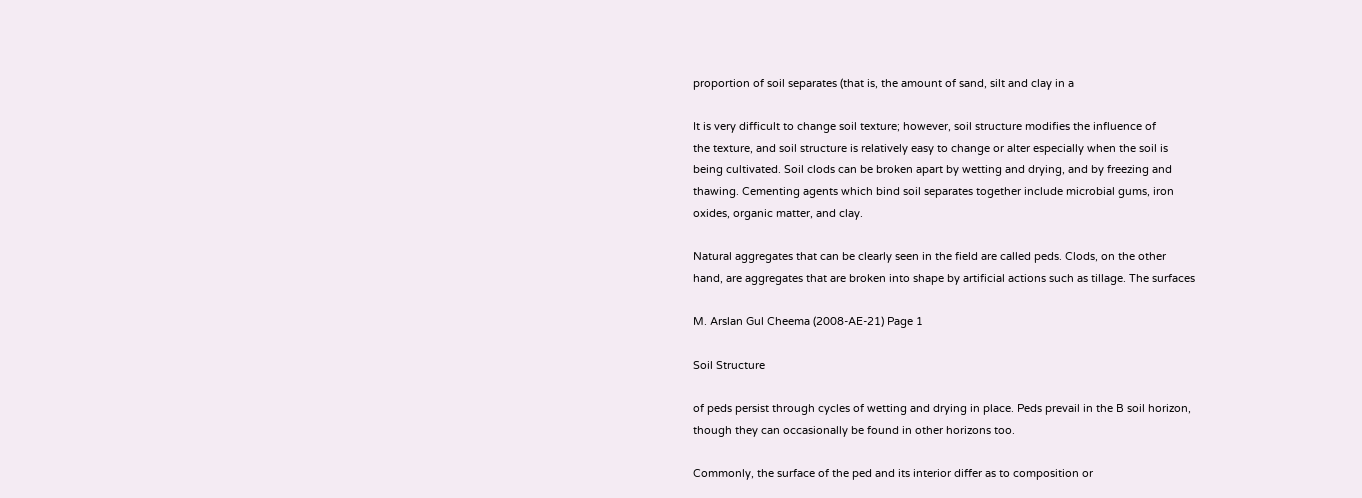proportion of soil separates (that is, the amount of sand, silt and clay in a

It is very difficult to change soil texture; however, soil structure modifies the influence of
the texture, and soil structure is relatively easy to change or alter especially when the soil is
being cultivated. Soil clods can be broken apart by wetting and drying, and by freezing and
thawing. Cementing agents which bind soil separates together include microbial gums, iron
oxides, organic matter, and clay.

Natural aggregates that can be clearly seen in the field are called peds. Clods, on the other
hand, are aggregates that are broken into shape by artificial actions such as tillage. The surfaces

M. Arslan Gul Cheema (2008-AE-21) Page 1

Soil Structure

of peds persist through cycles of wetting and drying in place. Peds prevail in the B soil horizon,
though they can occasionally be found in other horizons too.

Commonly, the surface of the ped and its interior differ as to composition or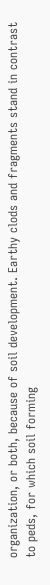organization, or both, because of soil development. Earthy clods and fragments stand in contrast
to peds, for which soil forming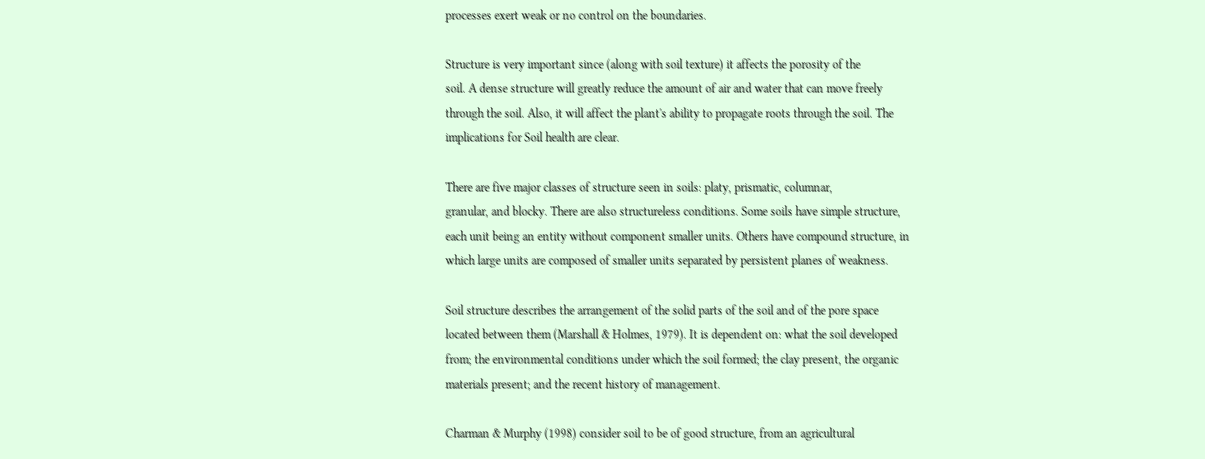processes exert weak or no control on the boundaries.

Structure is very important since (along with soil texture) it affects the porosity of the
soil. A dense structure will greatly reduce the amount of air and water that can move freely
through the soil. Also, it will affect the plant's ability to propagate roots through the soil. The
implications for Soil health are clear.

There are five major classes of structure seen in soils: platy, prismatic, columnar,
granular, and blocky. There are also structureless conditions. Some soils have simple structure,
each unit being an entity without component smaller units. Others have compound structure, in
which large units are composed of smaller units separated by persistent planes of weakness.

Soil structure describes the arrangement of the solid parts of the soil and of the pore space
located between them (Marshall & Holmes, 1979). It is dependent on: what the soil developed
from; the environmental conditions under which the soil formed; the clay present, the organic
materials present; and the recent history of management.

Charman & Murphy (1998) consider soil to be of good structure, from an agricultural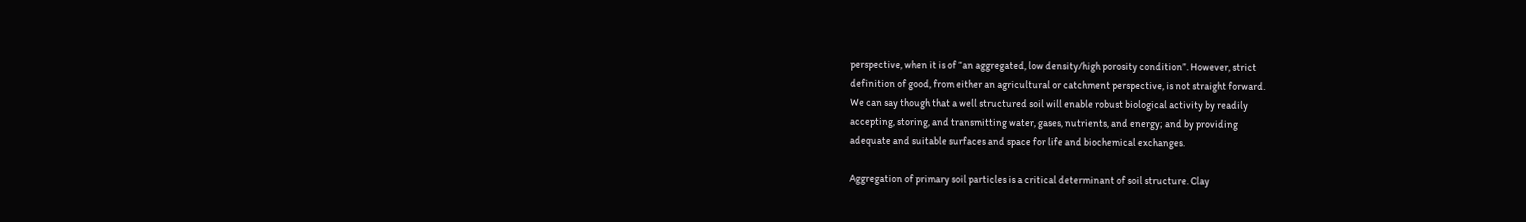perspective, when it is of “an aggregated, low density/high porosity condition”. However, strict
definition of good, from either an agricultural or catchment perspective, is not straight forward.
We can say though that a well structured soil will enable robust biological activity by readily
accepting, storing, and transmitting water, gases, nutrients, and energy; and by providing
adequate and suitable surfaces and space for life and biochemical exchanges.

Aggregation of primary soil particles is a critical determinant of soil structure. Clay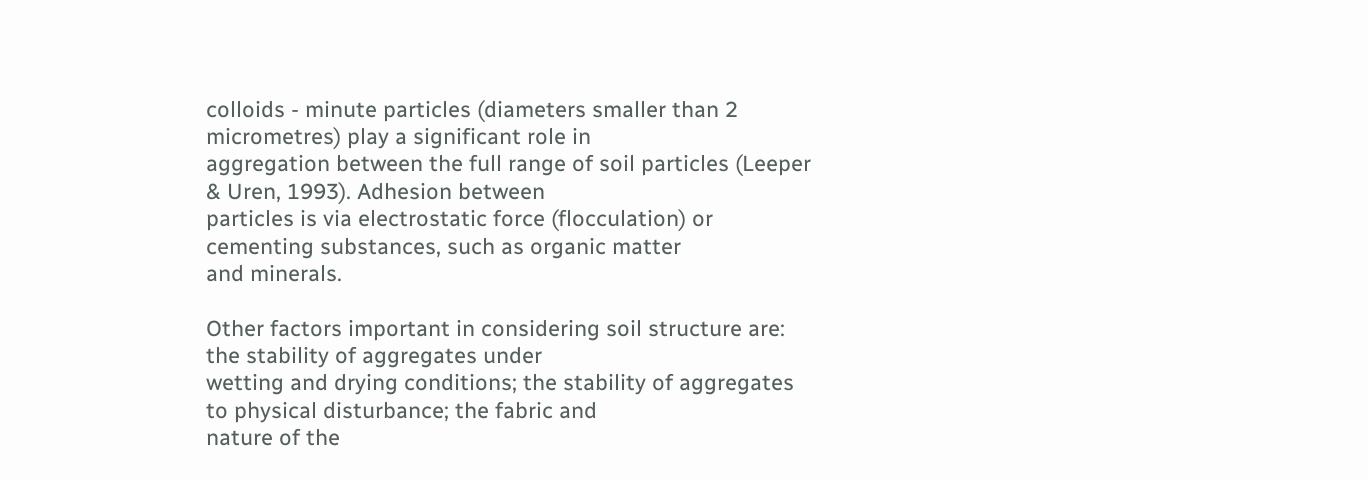colloids - minute particles (diameters smaller than 2 micrometres) play a significant role in
aggregation between the full range of soil particles (Leeper & Uren, 1993). Adhesion between
particles is via electrostatic force (flocculation) or cementing substances, such as organic matter
and minerals.

Other factors important in considering soil structure are: the stability of aggregates under
wetting and drying conditions; the stability of aggregates to physical disturbance; the fabric and
nature of the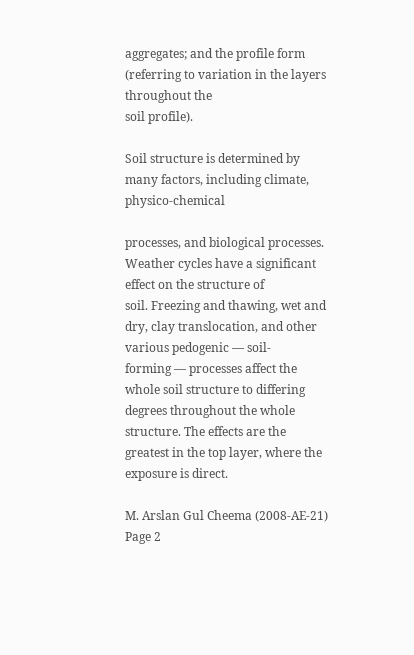aggregates; and the profile form (referring to variation in the layers throughout the
soil profile).

Soil structure is determined by many factors, including climate, physico-chemical

processes, and biological processes. Weather cycles have a significant effect on the structure of
soil. Freezing and thawing, wet and dry, clay translocation, and other various pedogenic — soil-
forming — processes affect the whole soil structure to differing degrees throughout the whole
structure. The effects are the greatest in the top layer, where the exposure is direct.

M. Arslan Gul Cheema (2008-AE-21) Page 2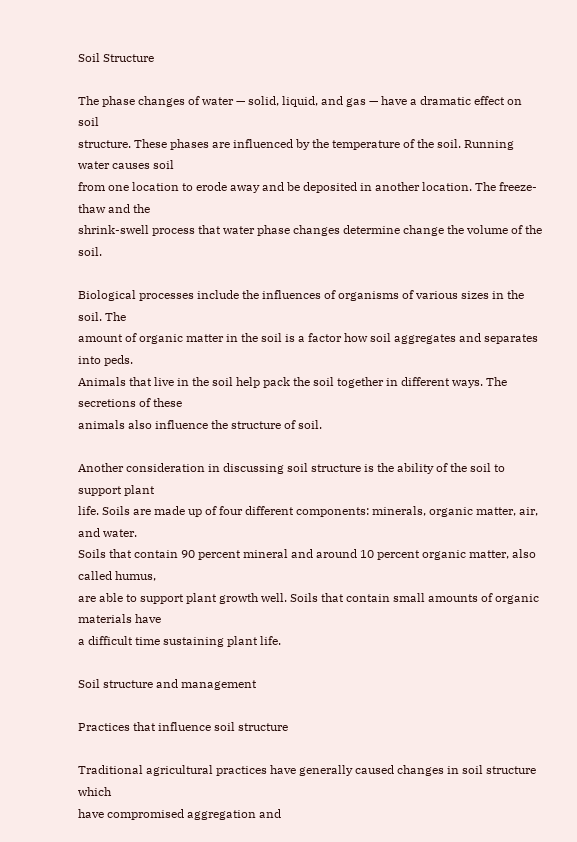Soil Structure

The phase changes of water — solid, liquid, and gas — have a dramatic effect on soil
structure. These phases are influenced by the temperature of the soil. Running water causes soil
from one location to erode away and be deposited in another location. The freeze-thaw and the
shrink-swell process that water phase changes determine change the volume of the soil.

Biological processes include the influences of organisms of various sizes in the soil. The
amount of organic matter in the soil is a factor how soil aggregates and separates into peds.
Animals that live in the soil help pack the soil together in different ways. The secretions of these
animals also influence the structure of soil.

Another consideration in discussing soil structure is the ability of the soil to support plant
life. Soils are made up of four different components: minerals, organic matter, air, and water.
Soils that contain 90 percent mineral and around 10 percent organic matter, also called humus,
are able to support plant growth well. Soils that contain small amounts of organic materials have
a difficult time sustaining plant life.

Soil structure and management

Practices that influence soil structure

Traditional agricultural practices have generally caused changes in soil structure which
have compromised aggregation and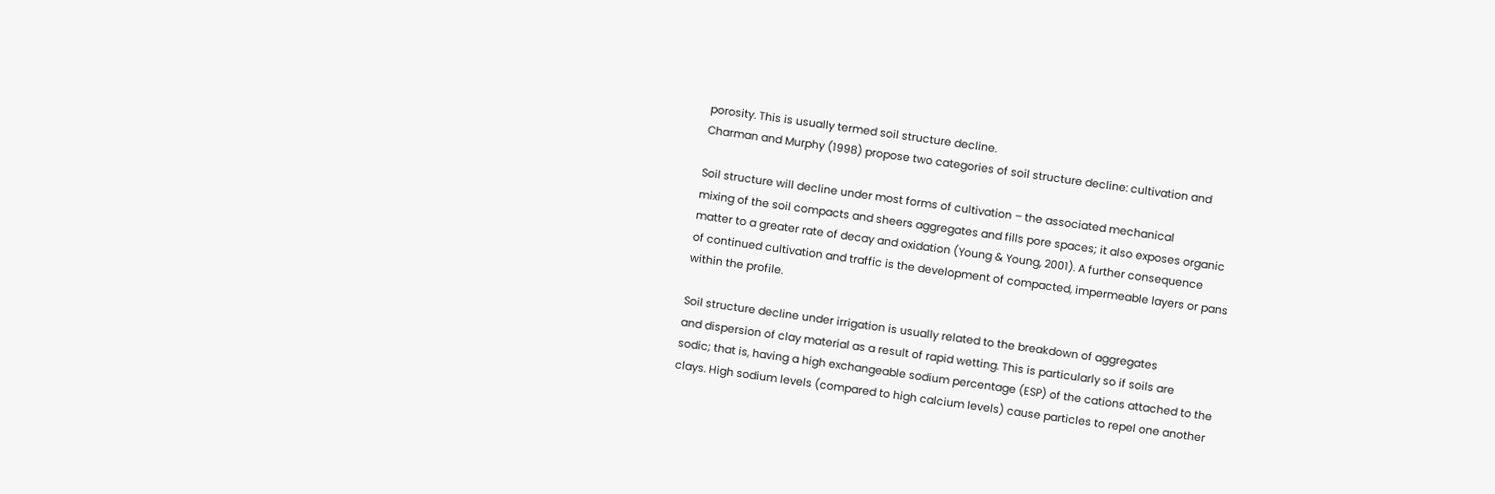porosity. This is usually termed soil structure decline.
Charman and Murphy (1998) propose two categories of soil structure decline: cultivation and

Soil structure will decline under most forms of cultivation – the associated mechanical
mixing of the soil compacts and sheers aggregates and fills pore spaces; it also exposes organic
matter to a greater rate of decay and oxidation (Young & Young, 2001). A further consequence
of continued cultivation and traffic is the development of compacted, impermeable layers or pans
within the profile.

Soil structure decline under irrigation is usually related to the breakdown of aggregates
and dispersion of clay material as a result of rapid wetting. This is particularly so if soils are
sodic; that is, having a high exchangeable sodium percentage (ESP) of the cations attached to the
clays. High sodium levels (compared to high calcium levels) cause particles to repel one another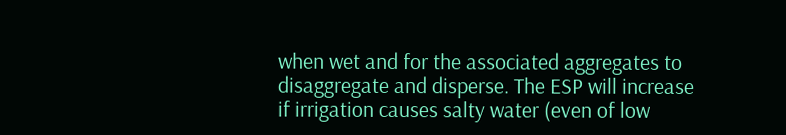when wet and for the associated aggregates to disaggregate and disperse. The ESP will increase
if irrigation causes salty water (even of low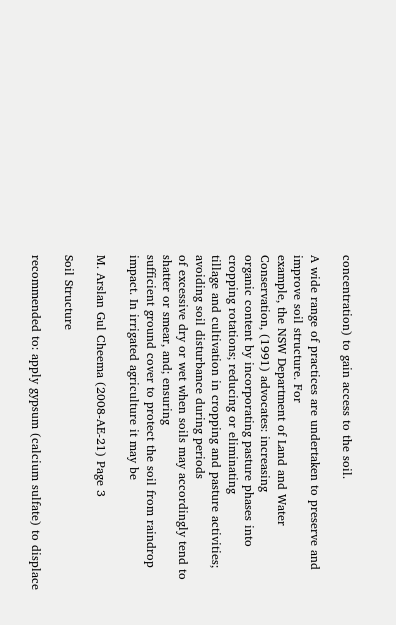concentration) to gain access to the soil.

A wide range of practices are undertaken to preserve and improve soil structure. For
example, the NSW Department of Land and Water Conservation, (1991) advocates: increasing
organic content by incorporating pasture phases into cropping rotations; reducing or eliminating
tillage and cultivation in cropping and pasture activities; avoiding soil disturbance during periods
of excessive dry or wet when soils may accordingly tend to shatter or smear, and; ensuring
sufficient ground cover to protect the soil from raindrop impact. In irrigated agriculture it may be

M. Arslan Gul Cheema (2008-AE-21) Page 3

Soil Structure

recommended to: apply gypsum (calcium sulfate) to displace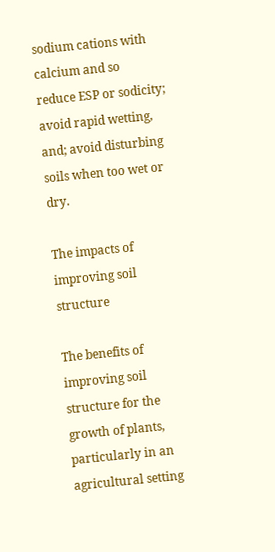sodium cations with calcium and so
reduce ESP or sodicity; avoid rapid wetting, and; avoid disturbing soils when too wet or dry.

The impacts of improving soil structure

The benefits of improving soil structure for the growth of plants, particularly in an
agricultural setting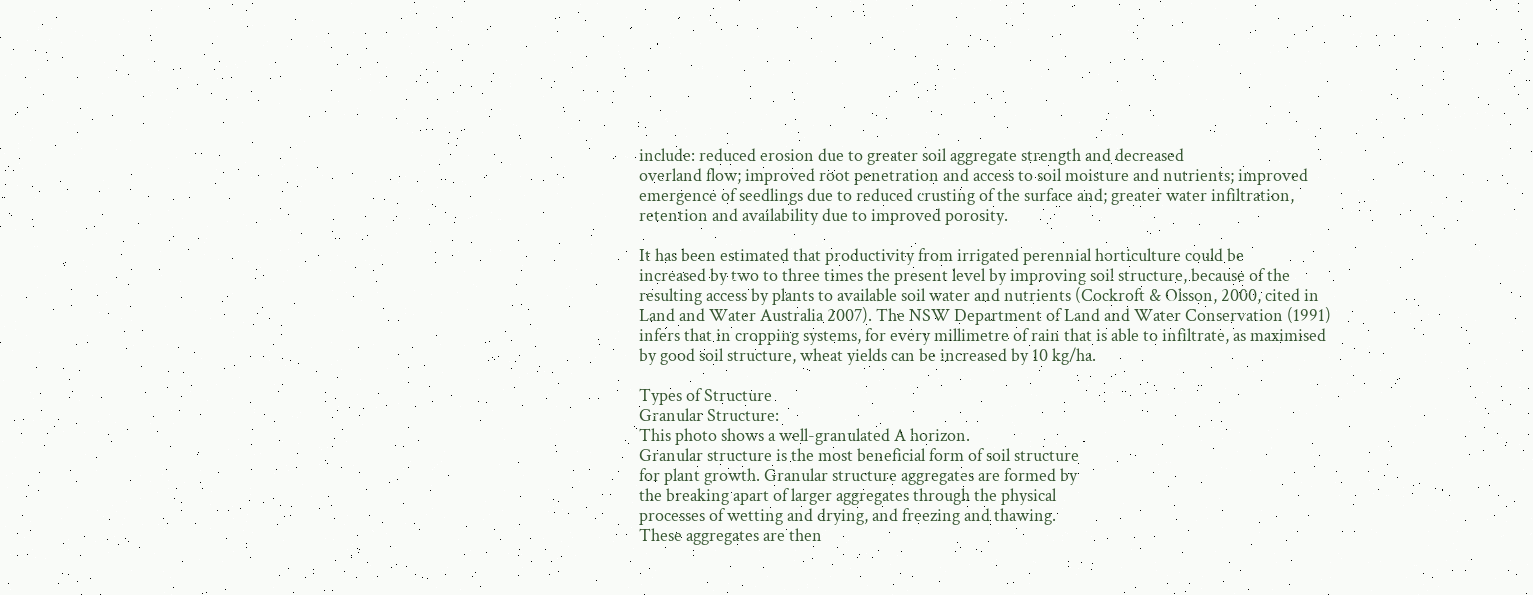include: reduced erosion due to greater soil aggregate strength and decreased
overland flow; improved root penetration and access to soil moisture and nutrients; improved
emergence of seedlings due to reduced crusting of the surface and; greater water infiltration,
retention and availability due to improved porosity.

It has been estimated that productivity from irrigated perennial horticulture could be
increased by two to three times the present level by improving soil structure, because of the
resulting access by plants to available soil water and nutrients (Cockroft & Olsson, 2000, cited in
Land and Water Australia 2007). The NSW Department of Land and Water Conservation (1991)
infers that in cropping systems, for every millimetre of rain that is able to infiltrate, as maximised
by good soil structure, wheat yields can be increased by 10 kg/ha.

Types of Structure
Granular Structure:
This photo shows a well-granulated A horizon.
Granular structure is the most beneficial form of soil structure
for plant growth. Granular structure aggregates are formed by
the breaking apart of larger aggregates through the physical
processes of wetting and drying, and freezing and thawing.
These aggregates are then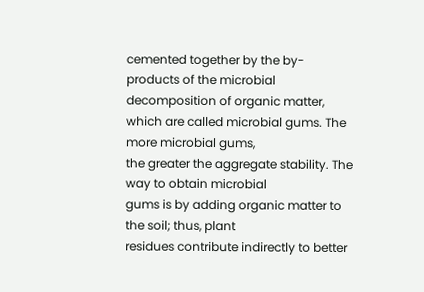cemented together by the by-
products of the microbial decomposition of organic matter,
which are called microbial gums. The more microbial gums,
the greater the aggregate stability. The way to obtain microbial
gums is by adding organic matter to the soil; thus, plant
residues contribute indirectly to better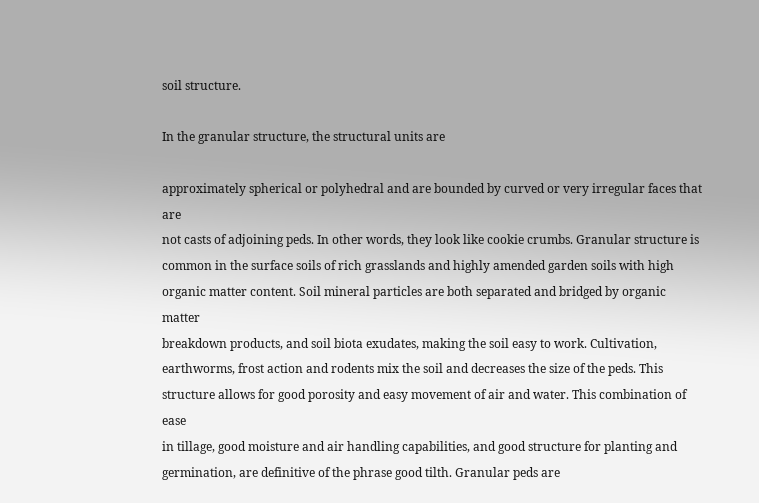soil structure.

In the granular structure, the structural units are

approximately spherical or polyhedral and are bounded by curved or very irregular faces that are
not casts of adjoining peds. In other words, they look like cookie crumbs. Granular structure is
common in the surface soils of rich grasslands and highly amended garden soils with high
organic matter content. Soil mineral particles are both separated and bridged by organic matter
breakdown products, and soil biota exudates, making the soil easy to work. Cultivation,
earthworms, frost action and rodents mix the soil and decreases the size of the peds. This
structure allows for good porosity and easy movement of air and water. This combination of ease
in tillage, good moisture and air handling capabilities, and good structure for planting and
germination, are definitive of the phrase good tilth. Granular peds are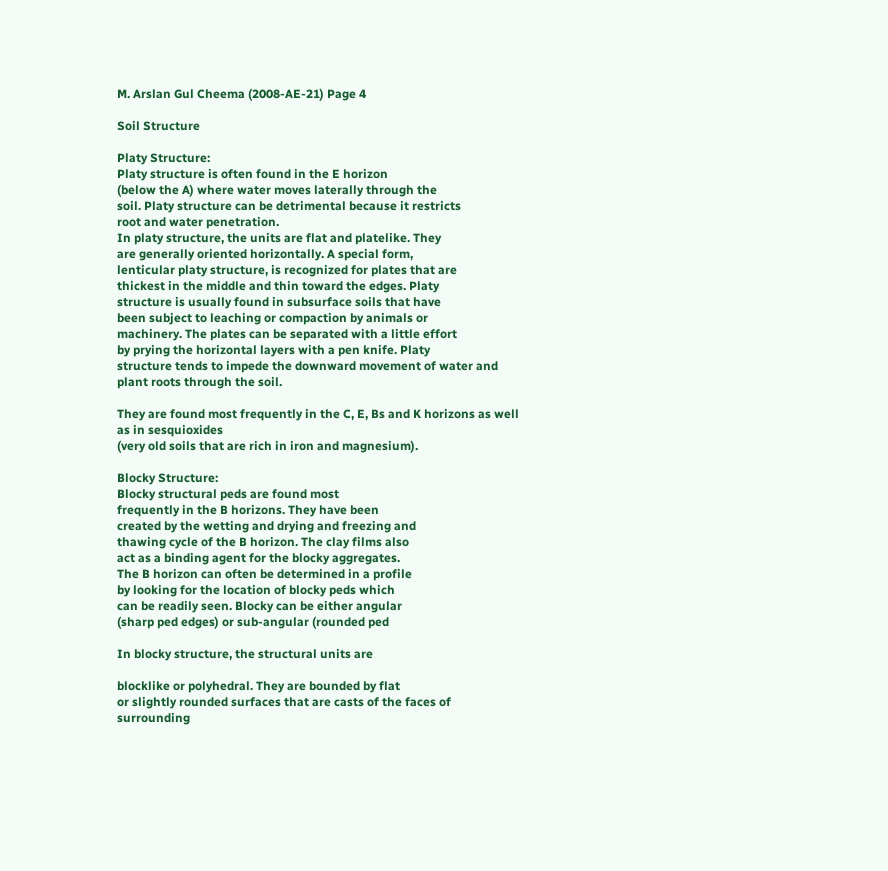M. Arslan Gul Cheema (2008-AE-21) Page 4

Soil Structure

Platy Structure:
Platy structure is often found in the E horizon
(below the A) where water moves laterally through the
soil. Platy structure can be detrimental because it restricts
root and water penetration.
In platy structure, the units are flat and platelike. They
are generally oriented horizontally. A special form,
lenticular platy structure, is recognized for plates that are
thickest in the middle and thin toward the edges. Platy
structure is usually found in subsurface soils that have
been subject to leaching or compaction by animals or
machinery. The plates can be separated with a little effort
by prying the horizontal layers with a pen knife. Platy
structure tends to impede the downward movement of water and plant roots through the soil.

They are found most frequently in the C, E, Bs and K horizons as well as in sesquioxides
(very old soils that are rich in iron and magnesium).

Blocky Structure:
Blocky structural peds are found most
frequently in the B horizons. They have been
created by the wetting and drying and freezing and
thawing cycle of the B horizon. The clay films also
act as a binding agent for the blocky aggregates.
The B horizon can often be determined in a profile
by looking for the location of blocky peds which
can be readily seen. Blocky can be either angular
(sharp ped edges) or sub-angular (rounded ped

In blocky structure, the structural units are

blocklike or polyhedral. They are bounded by flat
or slightly rounded surfaces that are casts of the faces of surrounding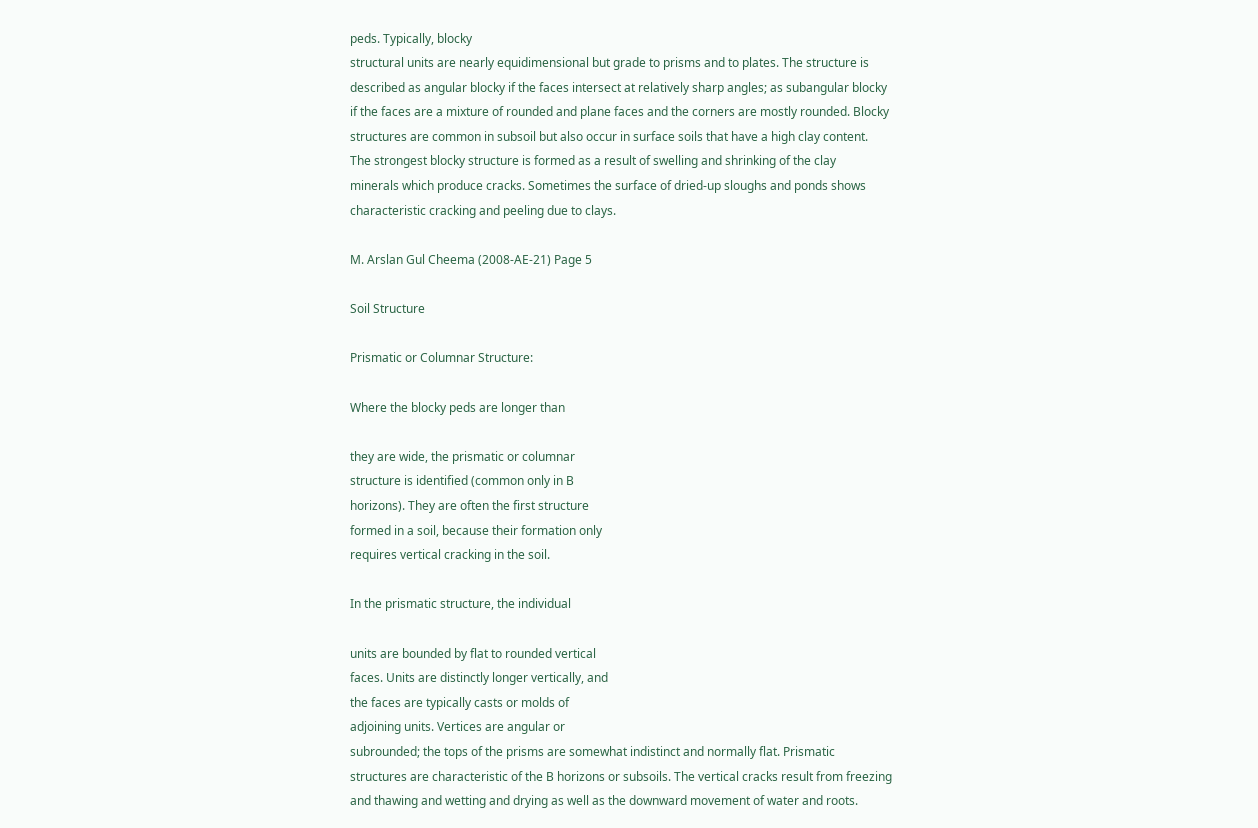peds. Typically, blocky
structural units are nearly equidimensional but grade to prisms and to plates. The structure is
described as angular blocky if the faces intersect at relatively sharp angles; as subangular blocky
if the faces are a mixture of rounded and plane faces and the corners are mostly rounded. Blocky
structures are common in subsoil but also occur in surface soils that have a high clay content.
The strongest blocky structure is formed as a result of swelling and shrinking of the clay
minerals which produce cracks. Sometimes the surface of dried-up sloughs and ponds shows
characteristic cracking and peeling due to clays.

M. Arslan Gul Cheema (2008-AE-21) Page 5

Soil Structure

Prismatic or Columnar Structure:

Where the blocky peds are longer than

they are wide, the prismatic or columnar
structure is identified (common only in B
horizons). They are often the first structure
formed in a soil, because their formation only
requires vertical cracking in the soil.

In the prismatic structure, the individual

units are bounded by flat to rounded vertical
faces. Units are distinctly longer vertically, and
the faces are typically casts or molds of
adjoining units. Vertices are angular or
subrounded; the tops of the prisms are somewhat indistinct and normally flat. Prismatic
structures are characteristic of the B horizons or subsoils. The vertical cracks result from freezing
and thawing and wetting and drying as well as the downward movement of water and roots.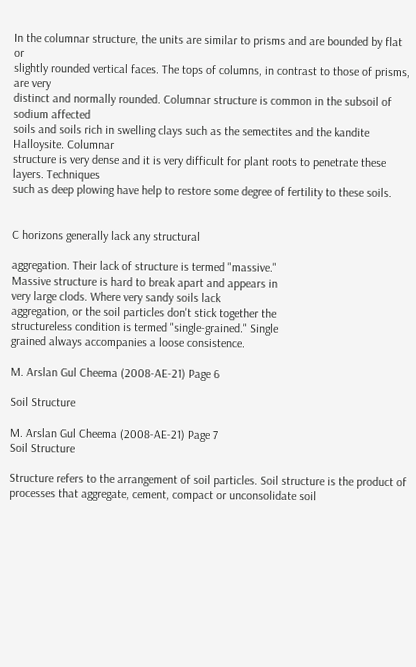In the columnar structure, the units are similar to prisms and are bounded by flat or
slightly rounded vertical faces. The tops of columns, in contrast to those of prisms, are very
distinct and normally rounded. Columnar structure is common in the subsoil of sodium affected
soils and soils rich in swelling clays such as the semectites and the kandite Halloysite. Columnar
structure is very dense and it is very difficult for plant roots to penetrate these layers. Techniques
such as deep plowing have help to restore some degree of fertility to these soils.


C horizons generally lack any structural

aggregation. Their lack of structure is termed "massive."
Massive structure is hard to break apart and appears in
very large clods. Where very sandy soils lack
aggregation, or the soil particles don't stick together the
structureless condition is termed "single-grained." Single
grained always accompanies a loose consistence.

M. Arslan Gul Cheema (2008-AE-21) Page 6

Soil Structure

M. Arslan Gul Cheema (2008-AE-21) Page 7
Soil Structure

Structure refers to the arrangement of soil particles. Soil structure is the product of
processes that aggregate, cement, compact or unconsolidate soil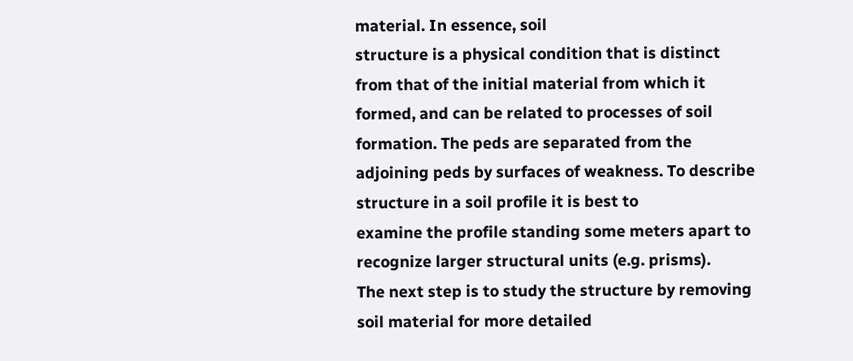material. In essence, soil
structure is a physical condition that is distinct from that of the initial material from which it
formed, and can be related to processes of soil formation. The peds are separated from the
adjoining peds by surfaces of weakness. To describe structure in a soil profile it is best to
examine the profile standing some meters apart to recognize larger structural units (e.g. prisms).
The next step is to study the structure by removing soil material for more detailed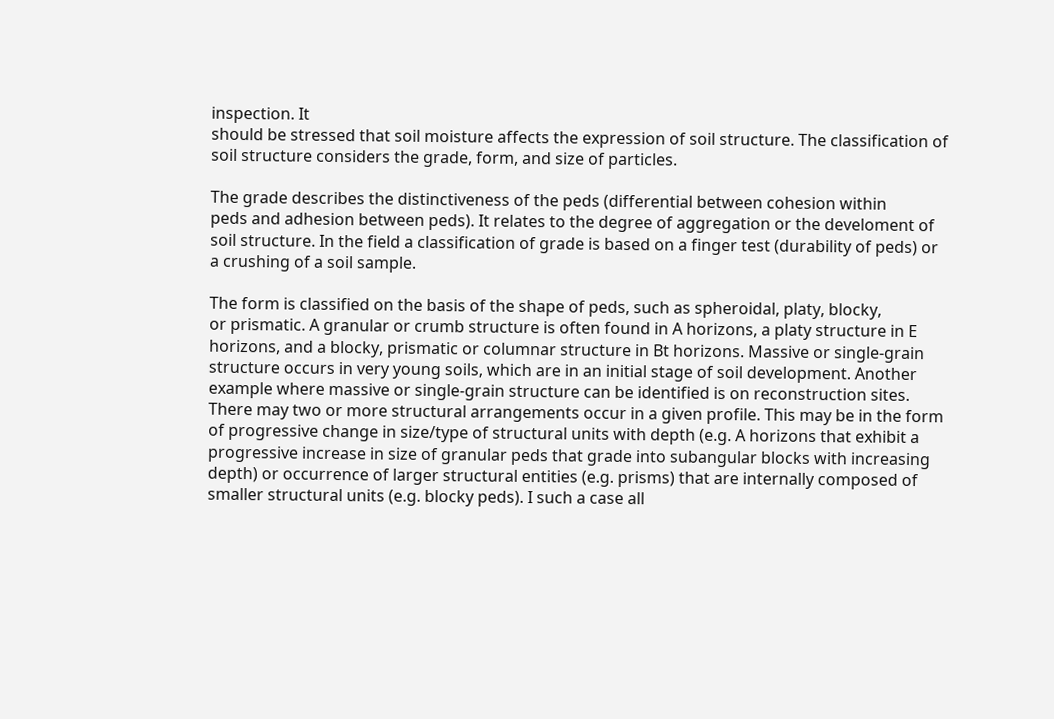inspection. It
should be stressed that soil moisture affects the expression of soil structure. The classification of
soil structure considers the grade, form, and size of particles.

The grade describes the distinctiveness of the peds (differential between cohesion within
peds and adhesion between peds). It relates to the degree of aggregation or the develoment of
soil structure. In the field a classification of grade is based on a finger test (durability of peds) or
a crushing of a soil sample.

The form is classified on the basis of the shape of peds, such as spheroidal, platy, blocky,
or prismatic. A granular or crumb structure is often found in A horizons, a platy structure in E
horizons, and a blocky, prismatic or columnar structure in Bt horizons. Massive or single-grain
structure occurs in very young soils, which are in an initial stage of soil development. Another
example where massive or single-grain structure can be identified is on reconstruction sites.
There may two or more structural arrangements occur in a given profile. This may be in the form
of progressive change in size/type of structural units with depth (e.g. A horizons that exhibit a
progressive increase in size of granular peds that grade into subangular blocks with increasing
depth) or occurrence of larger structural entities (e.g. prisms) that are internally composed of
smaller structural units (e.g. blocky peds). I such a case all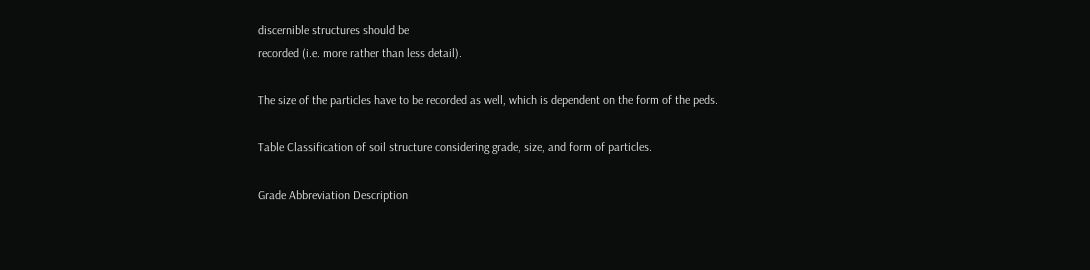discernible structures should be
recorded (i.e. more rather than less detail).

The size of the particles have to be recorded as well, which is dependent on the form of the peds.

Table Classification of soil structure considering grade, size, and form of particles.

Grade Abbreviation Description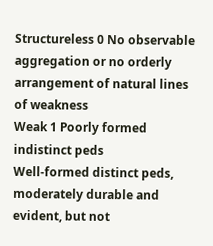Structureless 0 No observable aggregation or no orderly arrangement of natural lines of weakness
Weak 1 Poorly formed indistinct peds
Well-formed distinct peds, moderately durable and evident, but not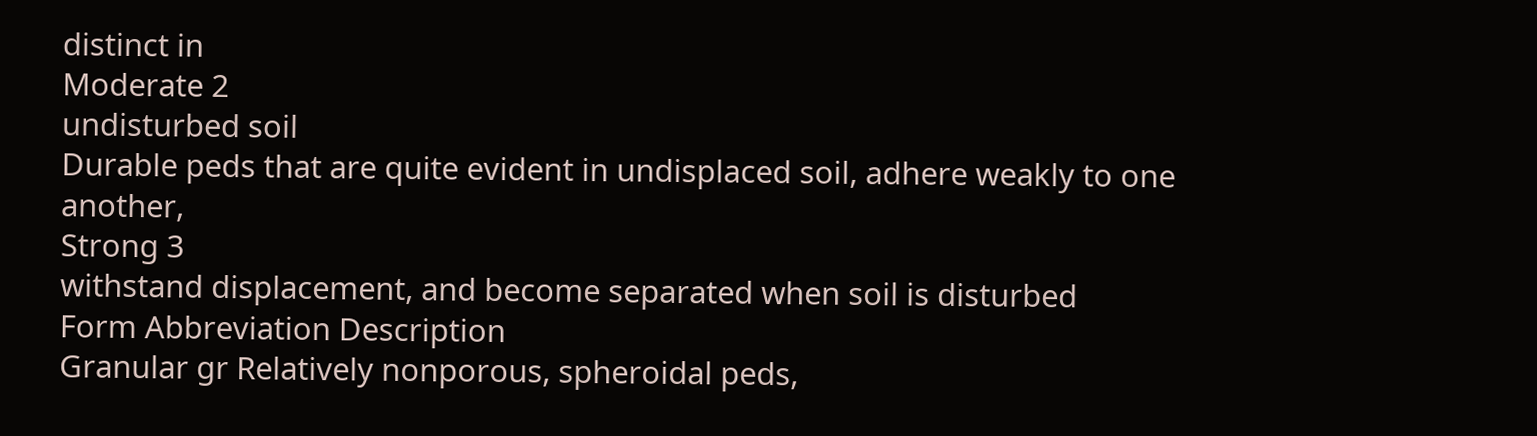distinct in
Moderate 2
undisturbed soil
Durable peds that are quite evident in undisplaced soil, adhere weakly to one another,
Strong 3
withstand displacement, and become separated when soil is disturbed
Form Abbreviation Description
Granular gr Relatively nonporous, spheroidal peds,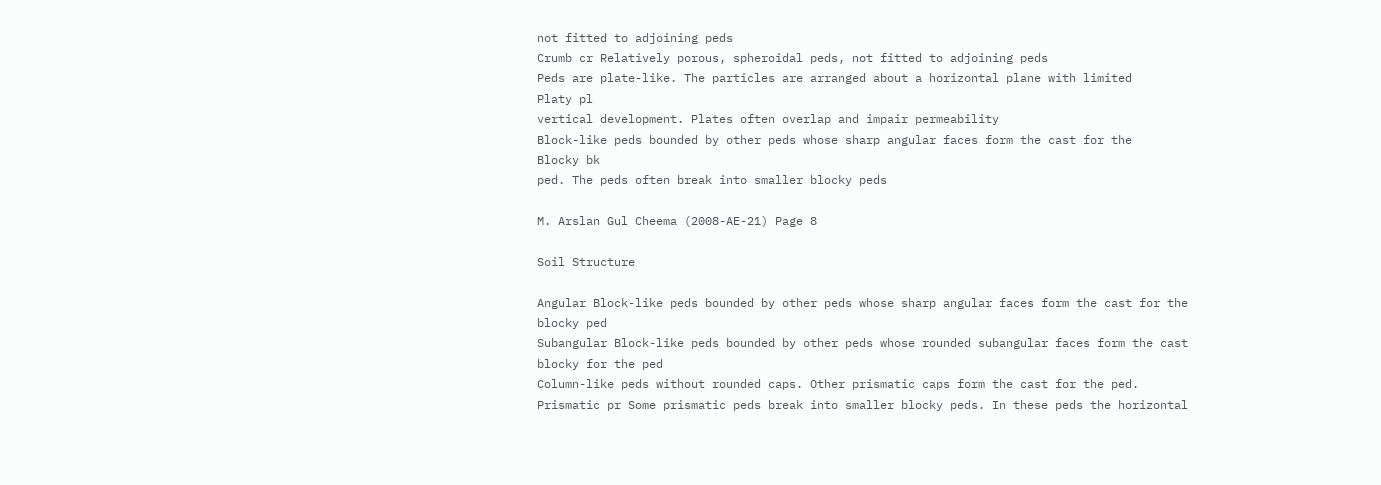not fitted to adjoining peds
Crumb cr Relatively porous, spheroidal peds, not fitted to adjoining peds
Peds are plate-like. The particles are arranged about a horizontal plane with limited
Platy pl
vertical development. Plates often overlap and impair permeability
Block-like peds bounded by other peds whose sharp angular faces form the cast for the
Blocky bk
ped. The peds often break into smaller blocky peds

M. Arslan Gul Cheema (2008-AE-21) Page 8

Soil Structure

Angular Block-like peds bounded by other peds whose sharp angular faces form the cast for the
blocky ped
Subangular Block-like peds bounded by other peds whose rounded subangular faces form the cast
blocky for the ped
Column-like peds without rounded caps. Other prismatic caps form the cast for the ped.
Prismatic pr Some prismatic peds break into smaller blocky peds. In these peds the horizontal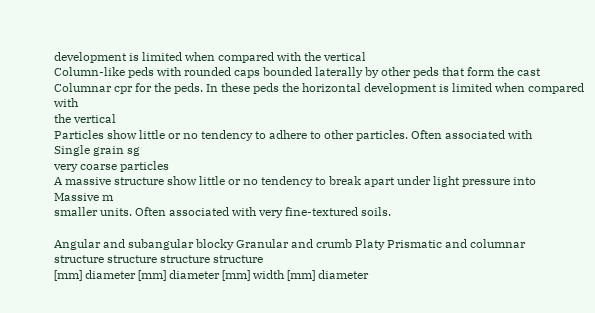development is limited when compared with the vertical
Column-like peds with rounded caps bounded laterally by other peds that form the cast
Columnar cpr for the peds. In these peds the horizontal development is limited when compared with
the vertical
Particles show little or no tendency to adhere to other particles. Often associated with
Single grain sg
very coarse particles
A massive structure show little or no tendency to break apart under light pressure into
Massive m
smaller units. Often associated with very fine-textured soils.

Angular and subangular blocky Granular and crumb Platy Prismatic and columnar
structure structure structure structure
[mm] diameter [mm] diameter [mm] width [mm] diameter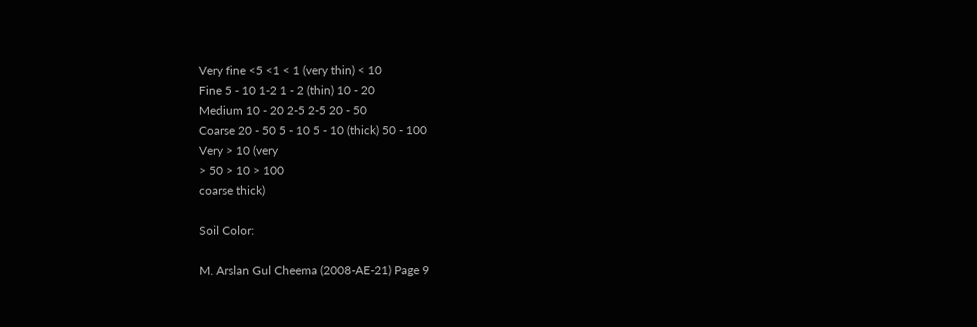Very fine <5 <1 < 1 (very thin) < 10
Fine 5 - 10 1-2 1 - 2 (thin) 10 - 20
Medium 10 - 20 2-5 2-5 20 - 50
Coarse 20 - 50 5 - 10 5 - 10 (thick) 50 - 100
Very > 10 (very
> 50 > 10 > 100
coarse thick)

Soil Color:

M. Arslan Gul Cheema (2008-AE-21) Page 9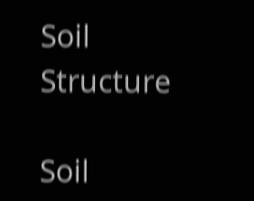Soil Structure

Soil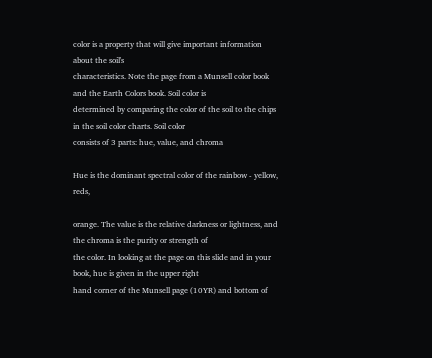color is a property that will give important information about the soil's
characteristics. Note the page from a Munsell color book and the Earth Colors book. Soil color is
determined by comparing the color of the soil to the chips in the soil color charts. Soil color
consists of 3 parts: hue, value, and chroma

Hue is the dominant spectral color of the rainbow - yellow, reds,

orange. The value is the relative darkness or lightness, and the chroma is the purity or strength of
the color. In looking at the page on this slide and in your book, hue is given in the upper right
hand corner of the Munsell page (10YR) and bottom of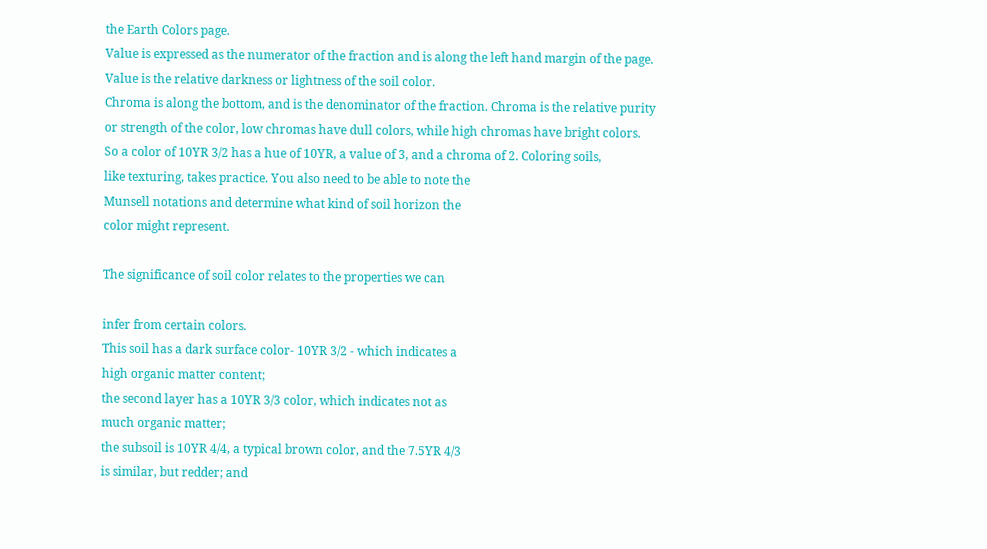the Earth Colors page.
Value is expressed as the numerator of the fraction and is along the left hand margin of the page.
Value is the relative darkness or lightness of the soil color.
Chroma is along the bottom, and is the denominator of the fraction. Chroma is the relative purity
or strength of the color, low chromas have dull colors, while high chromas have bright colors.
So a color of 10YR 3/2 has a hue of 10YR, a value of 3, and a chroma of 2. Coloring soils,
like texturing, takes practice. You also need to be able to note the
Munsell notations and determine what kind of soil horizon the
color might represent.

The significance of soil color relates to the properties we can

infer from certain colors.
This soil has a dark surface color- 10YR 3/2 - which indicates a
high organic matter content;
the second layer has a 10YR 3/3 color, which indicates not as
much organic matter;
the subsoil is 10YR 4/4, a typical brown color, and the 7.5YR 4/3
is similar, but redder; and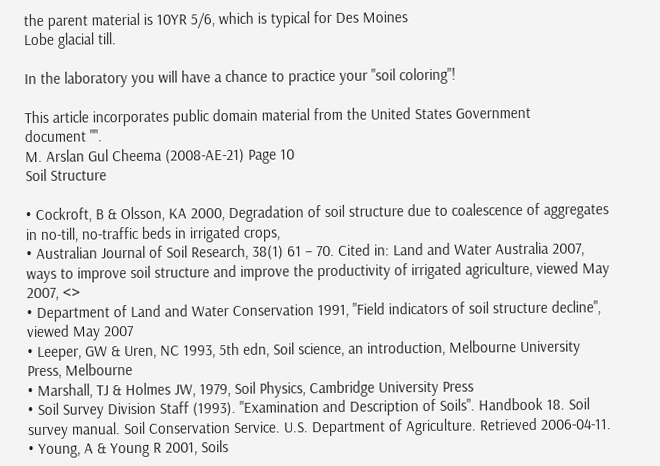the parent material is 10YR 5/6, which is typical for Des Moines
Lobe glacial till.

In the laboratory you will have a chance to practice your "soil coloring"!

This article incorporates public domain material from the United States Government
document "".
M. Arslan Gul Cheema (2008-AE-21) Page 10
Soil Structure

• Cockroft, B & Olsson, KA 2000, Degradation of soil structure due to coalescence of aggregates
in no-till, no-traffic beds in irrigated crops,
• Australian Journal of Soil Research, 38(1) 61 – 70. Cited in: Land and Water Australia 2007,
ways to improve soil structure and improve the productivity of irrigated agriculture, viewed May
2007, <>
• Department of Land and Water Conservation 1991, "Field indicators of soil structure decline",
viewed May 2007
• Leeper, GW & Uren, NC 1993, 5th edn, Soil science, an introduction, Melbourne University
Press, Melbourne
• Marshall, TJ & Holmes JW, 1979, Soil Physics, Cambridge University Press
• Soil Survey Division Staff (1993). "Examination and Description of Soils". Handbook 18. Soil
survey manual. Soil Conservation Service. U.S. Department of Agriculture. Retrieved 2006-04-11.
• Young, A & Young R 2001, Soils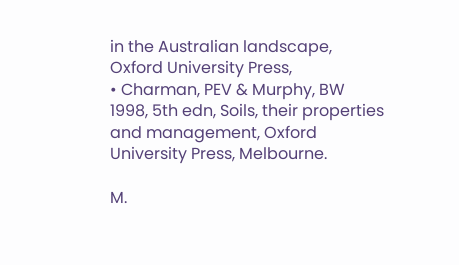in the Australian landscape, Oxford University Press,
• Charman, PEV & Murphy, BW 1998, 5th edn, Soils, their properties and management, Oxford
University Press, Melbourne.

M.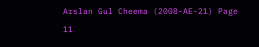Arslan Gul Cheema (2008-AE-21) Page 11